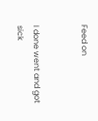Feed on


I done went and got sick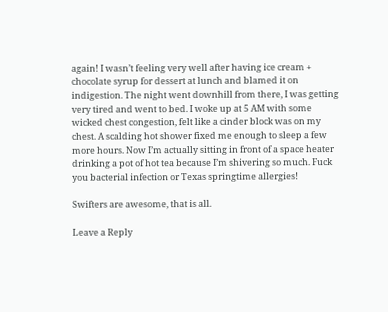again! I wasn’t feeling very well after having ice cream + chocolate syrup for dessert at lunch and blamed it on indigestion. The night went downhill from there, I was getting very tired and went to bed. I woke up at 5 AM with some wicked chest congestion, felt like a cinder block was on my chest. A scalding hot shower fixed me enough to sleep a few more hours. Now I’m actually sitting in front of a space heater drinking a pot of hot tea because I’m shivering so much. Fuck you bacterial infection or Texas springtime allergies!

Swifters are awesome, that is all.

Leave a Reply